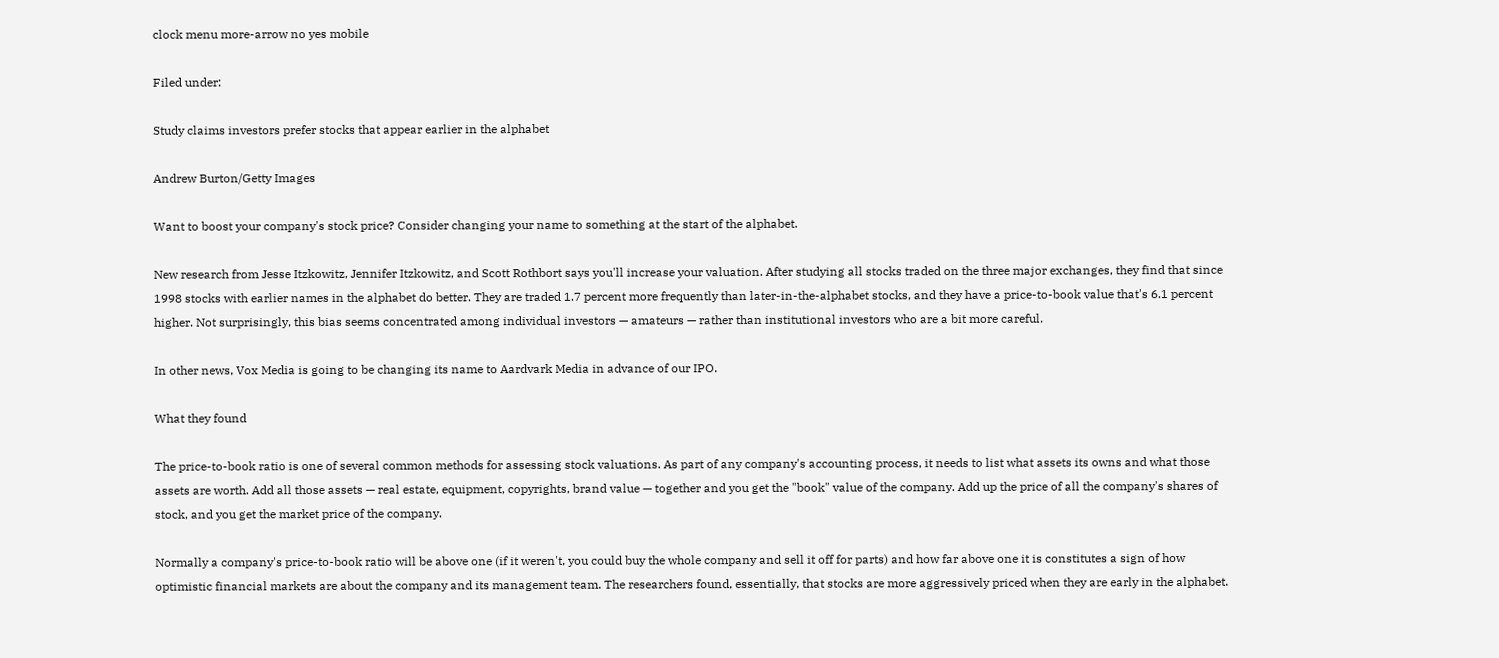clock menu more-arrow no yes mobile

Filed under:

Study claims investors prefer stocks that appear earlier in the alphabet

Andrew Burton/Getty Images

Want to boost your company's stock price? Consider changing your name to something at the start of the alphabet.

New research from Jesse Itzkowitz, Jennifer Itzkowitz, and Scott Rothbort says you'll increase your valuation. After studying all stocks traded on the three major exchanges, they find that since 1998 stocks with earlier names in the alphabet do better. They are traded 1.7 percent more frequently than later-in-the-alphabet stocks, and they have a price-to-book value that's 6.1 percent higher. Not surprisingly, this bias seems concentrated among individual investors — amateurs — rather than institutional investors who are a bit more careful.

In other news, Vox Media is going to be changing its name to Aardvark Media in advance of our IPO.

What they found

The price-to-book ratio is one of several common methods for assessing stock valuations. As part of any company's accounting process, it needs to list what assets its owns and what those assets are worth. Add all those assets — real estate, equipment, copyrights, brand value — together and you get the "book" value of the company. Add up the price of all the company's shares of stock, and you get the market price of the company.

Normally a company's price-to-book ratio will be above one (if it weren't, you could buy the whole company and sell it off for parts) and how far above one it is constitutes a sign of how optimistic financial markets are about the company and its management team. The researchers found, essentially, that stocks are more aggressively priced when they are early in the alphabet.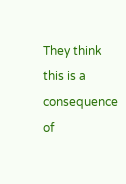They think this is a consequence of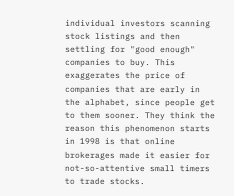individual investors scanning stock listings and then settling for "good enough" companies to buy. This exaggerates the price of companies that are early in the alphabet, since people get to them sooner. They think the reason this phenomenon starts in 1998 is that online brokerages made it easier for not-so-attentive small timers to trade stocks.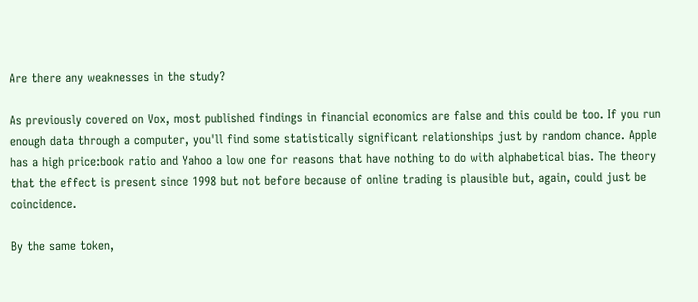Are there any weaknesses in the study?

As previously covered on Vox, most published findings in financial economics are false and this could be too. If you run enough data through a computer, you'll find some statistically significant relationships just by random chance. Apple has a high price:book ratio and Yahoo a low one for reasons that have nothing to do with alphabetical bias. The theory that the effect is present since 1998 but not before because of online trading is plausible but, again, could just be coincidence.

By the same token,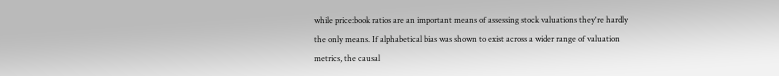while price:book ratios are an important means of assessing stock valuations they're hardly the only means. If alphabetical bias was shown to exist across a wider range of valuation metrics, the causal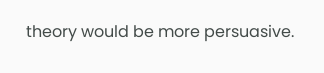theory would be more persuasive.